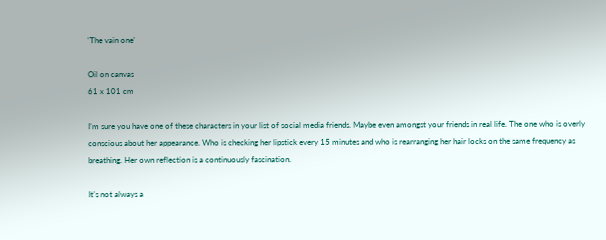'The vain one'

Oil on canvas
61 x 101 cm

I’m sure you have one of these characters in your list of social media friends. Maybe even amongst your friends in real life. The one who is overly conscious about her appearance. Who is checking her lipstick every 15 minutes and who is rearranging her hair locks on the same frequency as breathing. Her own reflection is a continuously fascination.

It’s not always a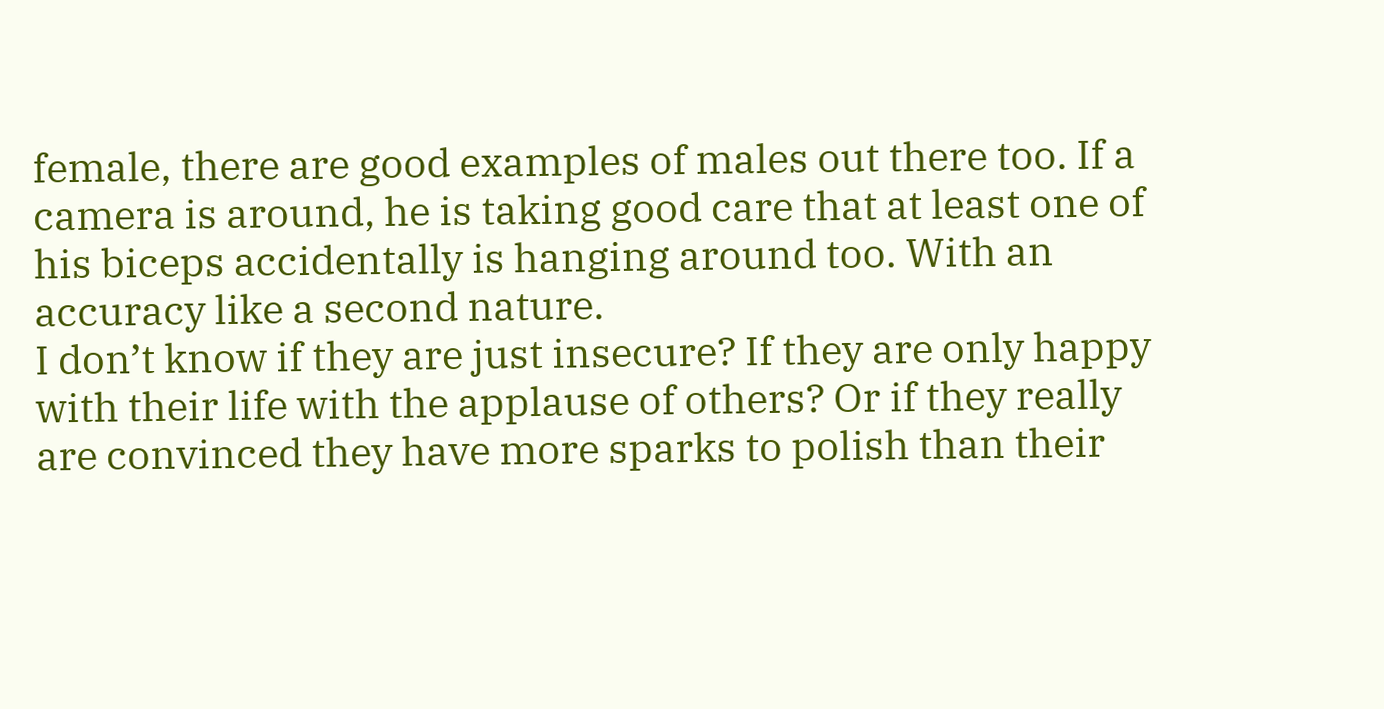female, there are good examples of males out there too. If a camera is around, he is taking good care that at least one of his biceps accidentally is hanging around too. With an accuracy like a second nature.
I don’t know if they are just insecure? If they are only happy with their life with the applause of others? Or if they really are convinced they have more sparks to polish than their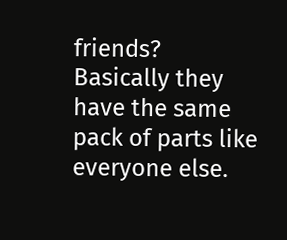friends? Basically they have the same pack of parts like everyone else.